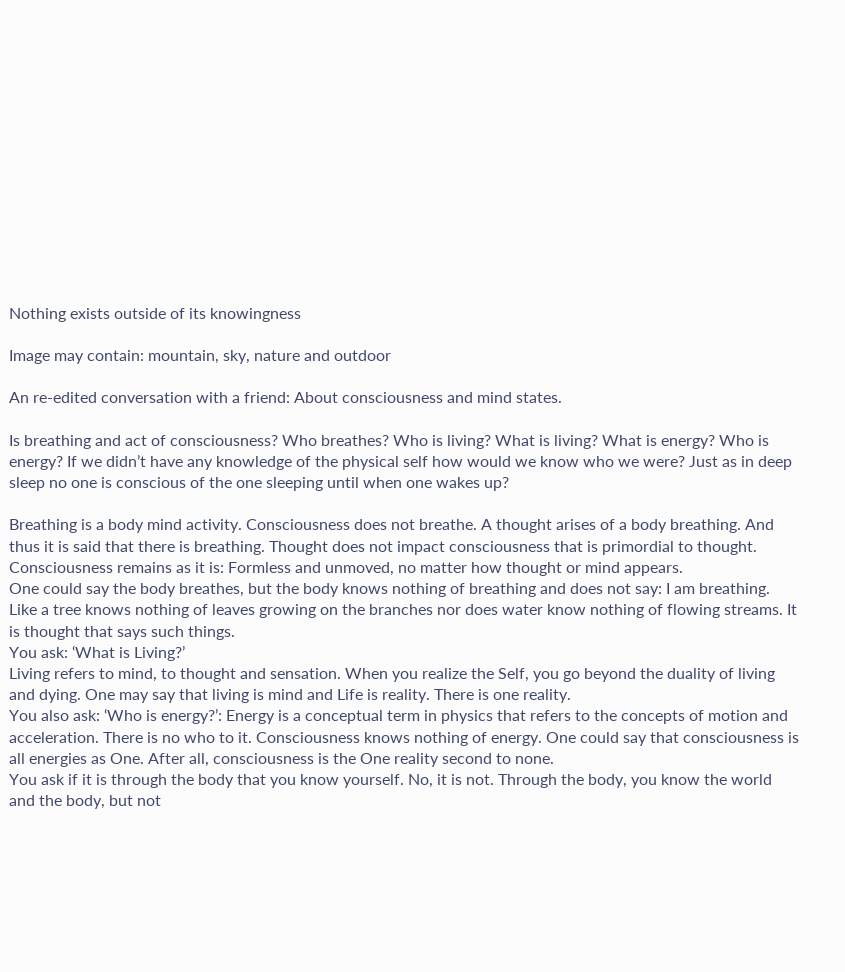Nothing exists outside of its knowingness

Image may contain: mountain, sky, nature and outdoor

An re-edited conversation with a friend: About consciousness and mind states.

Is breathing and act of consciousness? Who breathes? Who is living? What is living? What is energy? Who is energy? If we didn’t have any knowledge of the physical self how would we know who we were? Just as in deep sleep no one is conscious of the one sleeping until when one wakes up?

Breathing is a body mind activity. Consciousness does not breathe. A thought arises of a body breathing. And thus it is said that there is breathing. Thought does not impact consciousness that is primordial to thought.
Consciousness remains as it is: Formless and unmoved, no matter how thought or mind appears.
One could say the body breathes, but the body knows nothing of breathing and does not say: I am breathing.
Like a tree knows nothing of leaves growing on the branches nor does water know nothing of flowing streams. It is thought that says such things.
You ask: ‘What is Living?’
Living refers to mind, to thought and sensation. When you realize the Self, you go beyond the duality of living and dying. One may say that living is mind and Life is reality. There is one reality.
You also ask: ‘Who is energy?’: Energy is a conceptual term in physics that refers to the concepts of motion and acceleration. There is no who to it. Consciousness knows nothing of energy. One could say that consciousness is all energies as One. After all, consciousness is the One reality second to none.
You ask if it is through the body that you know yourself. No, it is not. Through the body, you know the world and the body, but not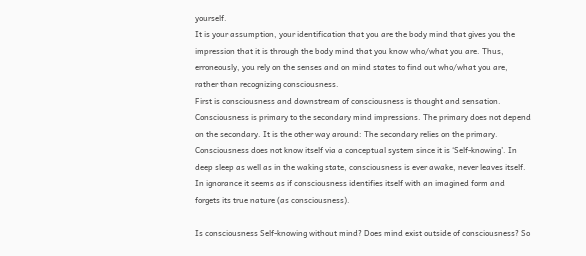yourself.
It is your assumption, your identification that you are the body mind that gives you the impression that it is through the body mind that you know who/what you are. Thus, erroneously, you rely on the senses and on mind states to find out who/what you are, rather than recognizing consciousness.
First is consciousness and downstream of consciousness is thought and sensation. Consciousness is primary to the secondary mind impressions. The primary does not depend on the secondary. It is the other way around: The secondary relies on the primary.
Consciousness does not know itself via a conceptual system since it is ‘Self-knowing’. In deep sleep as well as in the waking state, consciousness is ever awake, never leaves itself.
In ignorance it seems as if consciousness identifies itself with an imagined form and forgets its true nature (as consciousness).

Is consciousness Self-knowing without mind? Does mind exist outside of consciousness? So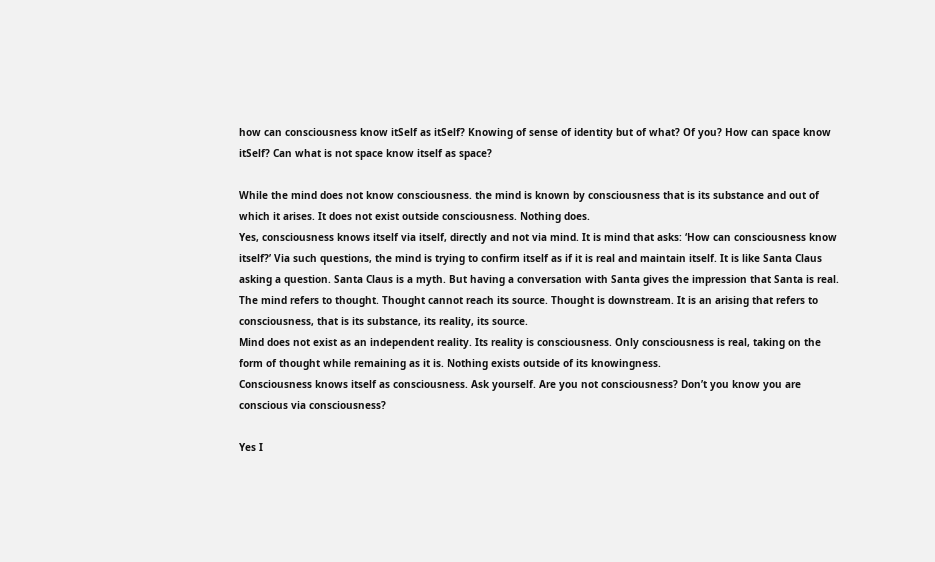how can consciousness know itSelf as itSelf? Knowing of sense of identity but of what? Of you? How can space know itSelf? Can what is not space know itself as space?

While the mind does not know consciousness. the mind is known by consciousness that is its substance and out of which it arises. It does not exist outside consciousness. Nothing does.
Yes, consciousness knows itself via itself, directly and not via mind. It is mind that asks: ‘How can consciousness know itself?’ Via such questions, the mind is trying to confirm itself as if it is real and maintain itself. It is like Santa Claus asking a question. Santa Claus is a myth. But having a conversation with Santa gives the impression that Santa is real.
The mind refers to thought. Thought cannot reach its source. Thought is downstream. It is an arising that refers to consciousness, that is its substance, its reality, its source.
Mind does not exist as an independent reality. Its reality is consciousness. Only consciousness is real, taking on the form of thought while remaining as it is. Nothing exists outside of its knowingness.
Consciousness knows itself as consciousness. Ask yourself. Are you not consciousness? Don’t you know you are conscious via consciousness?

Yes I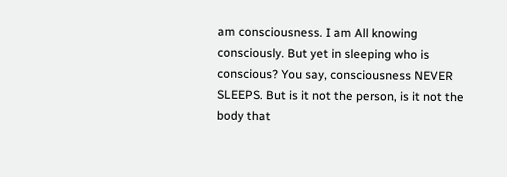am consciousness. I am All knowing consciously. But yet in sleeping who is conscious? You say, consciousness NEVER SLEEPS. But is it not the person, is it not the body that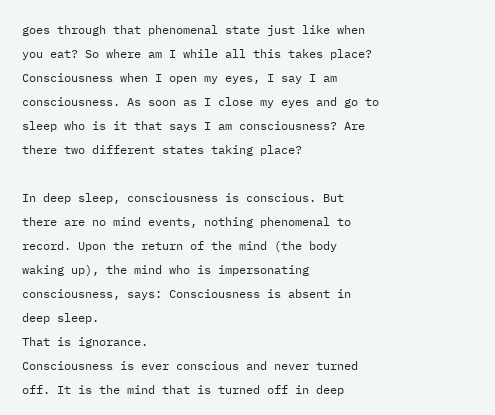goes through that phenomenal state just like when you eat? So where am I while all this takes place? Consciousness when I open my eyes, I say I am consciousness. As soon as I close my eyes and go to sleep who is it that says I am consciousness? Are there two different states taking place?

In deep sleep, consciousness is conscious. But there are no mind events, nothing phenomenal to record. Upon the return of the mind (the body waking up), the mind who is impersonating consciousness, says: Consciousness is absent in deep sleep.
That is ignorance.
Consciousness is ever conscious and never turned off. It is the mind that is turned off in deep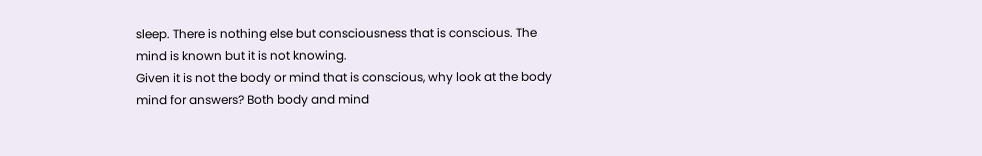sleep. There is nothing else but consciousness that is conscious. The mind is known but it is not knowing.
Given it is not the body or mind that is conscious, why look at the body mind for answers? Both body and mind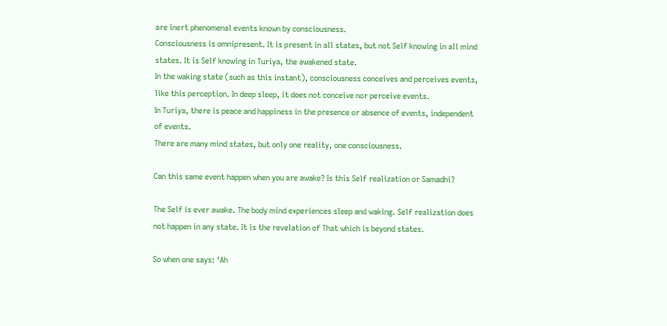are inert phenomenal events known by consciousness.
Consciousness is omnipresent. It is present in all states, but not Self knowing in all mind states. It is Self knowing in Turiya, the awakened state.
In the waking state (such as this instant), consciousness conceives and perceives events, like this perception. In deep sleep, it does not conceive nor perceive events.
In Turiya, there is peace and happiness in the presence or absence of events, independent of events.
There are many mind states, but only one reality, one consciousness.

Can this same event happen when you are awake? Is this Self realization or Samadhi?

The Self is ever awake. The body mind experiences sleep and waking. Self realization does not happen in any state. It is the revelation of That which is beyond states.

So when one says: ‘Ah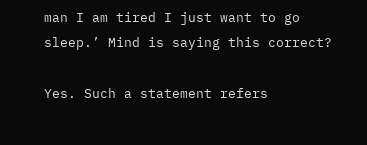man I am tired I just want to go sleep.’ Mind is saying this correct?

Yes. Such a statement refers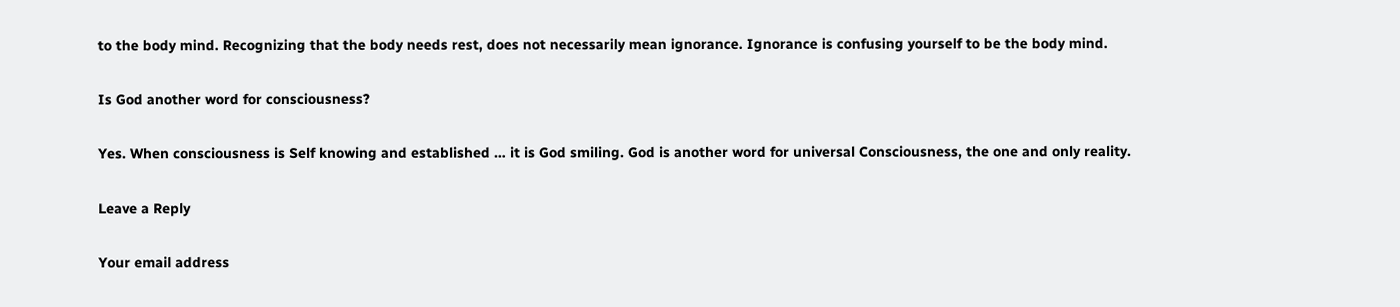to the body mind. Recognizing that the body needs rest, does not necessarily mean ignorance. Ignorance is confusing yourself to be the body mind.

Is God another word for consciousness?

Yes. When consciousness is Self knowing and established … it is God smiling. God is another word for universal Consciousness, the one and only reality.

Leave a Reply

Your email address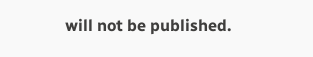will not be published.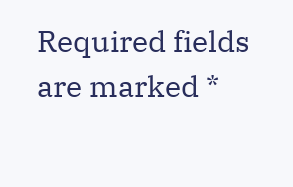Required fields are marked *